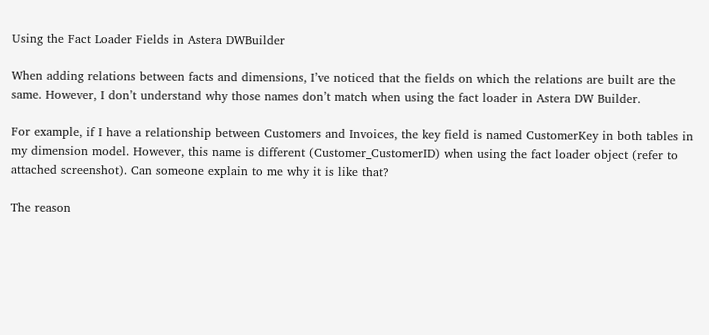Using the Fact Loader Fields in Astera DWBuilder

When adding relations between facts and dimensions, I’ve noticed that the fields on which the relations are built are the same. However, I don’t understand why those names don’t match when using the fact loader in Astera DW Builder.

For example, if I have a relationship between Customers and Invoices, the key field is named CustomerKey in both tables in my dimension model. However, this name is different (Customer_CustomerID) when using the fact loader object (refer to attached screenshot). Can someone explain to me why it is like that?

The reason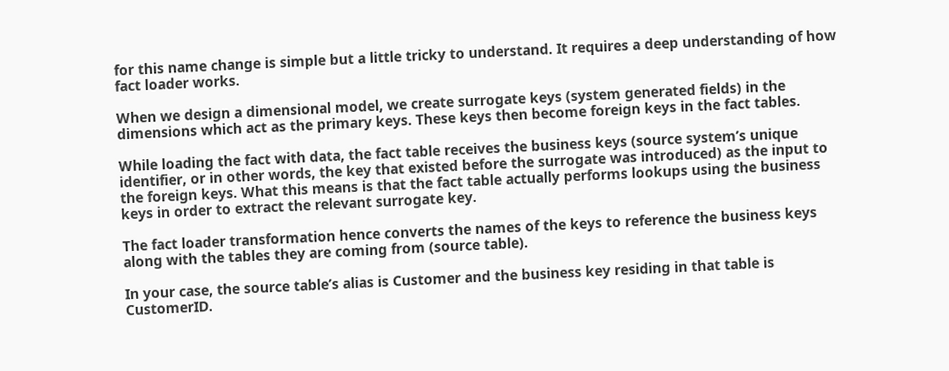for this name change is simple but a little tricky to understand. It requires a deep understanding of how fact loader works.

When we design a dimensional model, we create surrogate keys (system generated fields) in the dimensions which act as the primary keys. These keys then become foreign keys in the fact tables.

While loading the fact with data, the fact table receives the business keys (source system’s unique identifier, or in other words, the key that existed before the surrogate was introduced) as the input to the foreign keys. What this means is that the fact table actually performs lookups using the business keys in order to extract the relevant surrogate key.

The fact loader transformation hence converts the names of the keys to reference the business keys along with the tables they are coming from (source table).

In your case, the source table’s alias is Customer and the business key residing in that table is CustomerID.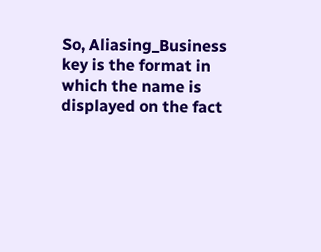So, Aliasing_Business key is the format in which the name is displayed on the fact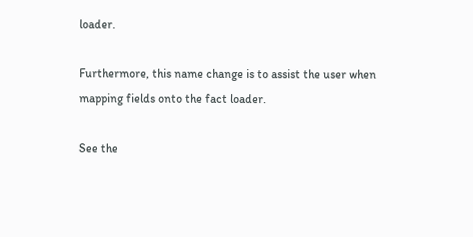loader.

Furthermore, this name change is to assist the user when mapping fields onto the fact loader.

See the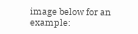image below for an example: